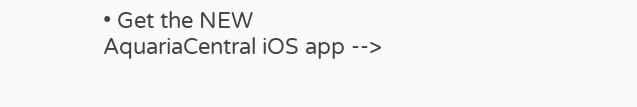• Get the NEW AquariaCentral iOS app -->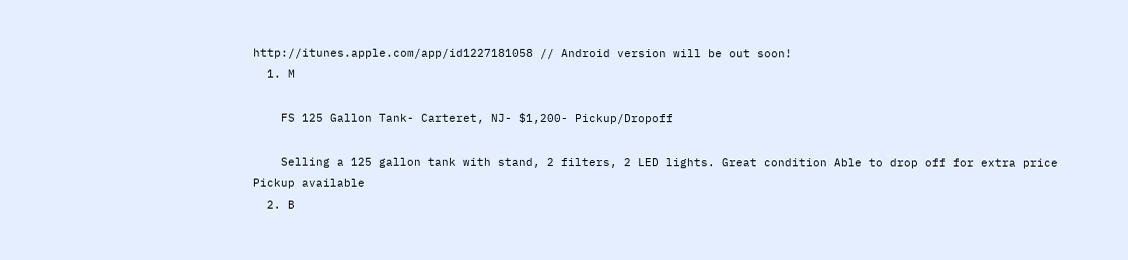http://itunes.apple.com/app/id1227181058 // Android version will be out soon!
  1. M

    FS 125 Gallon Tank- Carteret, NJ- $1,200- Pickup/Dropoff

    Selling a 125 gallon tank with stand, 2 filters, 2 LED lights. Great condition Able to drop off for extra price Pickup available
  2. B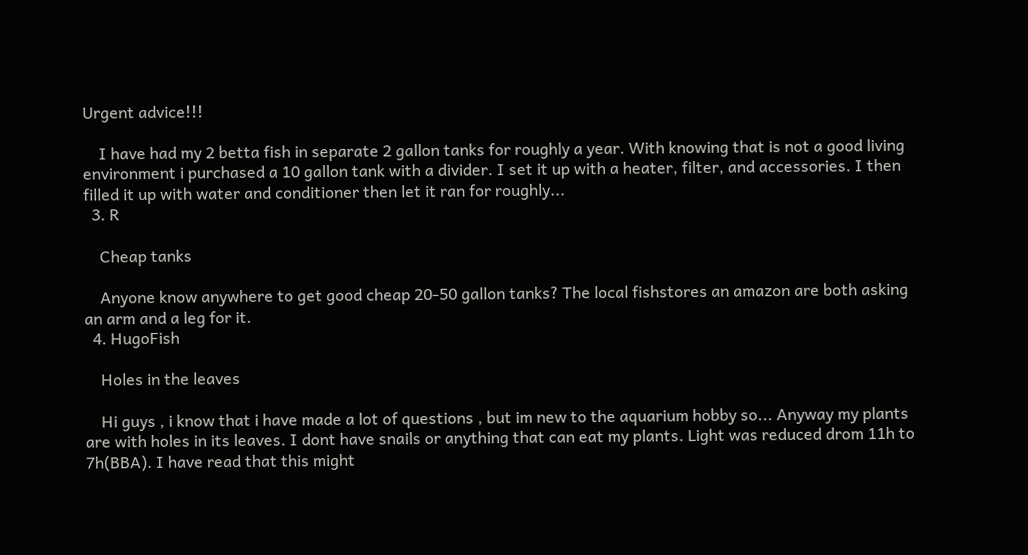Urgent advice!!!

    I have had my 2 betta fish in separate 2 gallon tanks for roughly a year. With knowing that is not a good living environment i purchased a 10 gallon tank with a divider. I set it up with a heater, filter, and accessories. I then filled it up with water and conditioner then let it ran for roughly...
  3. R

    Cheap tanks

    Anyone know anywhere to get good cheap 20-50 gallon tanks? The local fishstores an amazon are both asking an arm and a leg for it.
  4. HugoFish

    Holes in the leaves

    Hi guys , i know that i have made a lot of questions , but im new to the aquarium hobby so... Anyway my plants are with holes in its leaves. I dont have snails or anything that can eat my plants. Light was reduced drom 11h to 7h(BBA). I have read that this might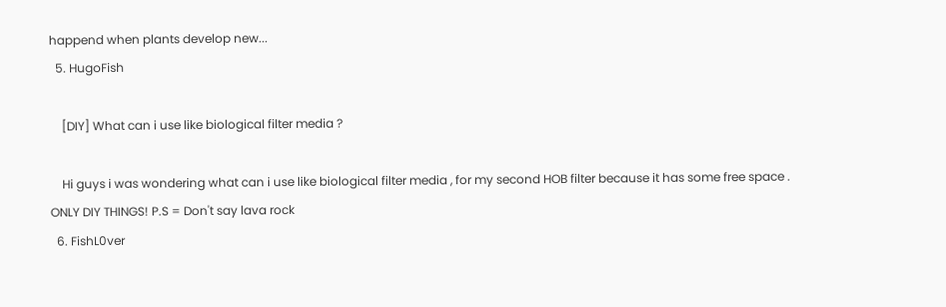happend when plants develop new...
  5. HugoFish

    [DIY] What can i use like biological filter media ?

    Hi guys i was wondering what can i use like biological filter media , for my second HOB filter because it has some free space . ONLY DIY THINGS! P.S = Don't say lava rock
  6. FishL0ver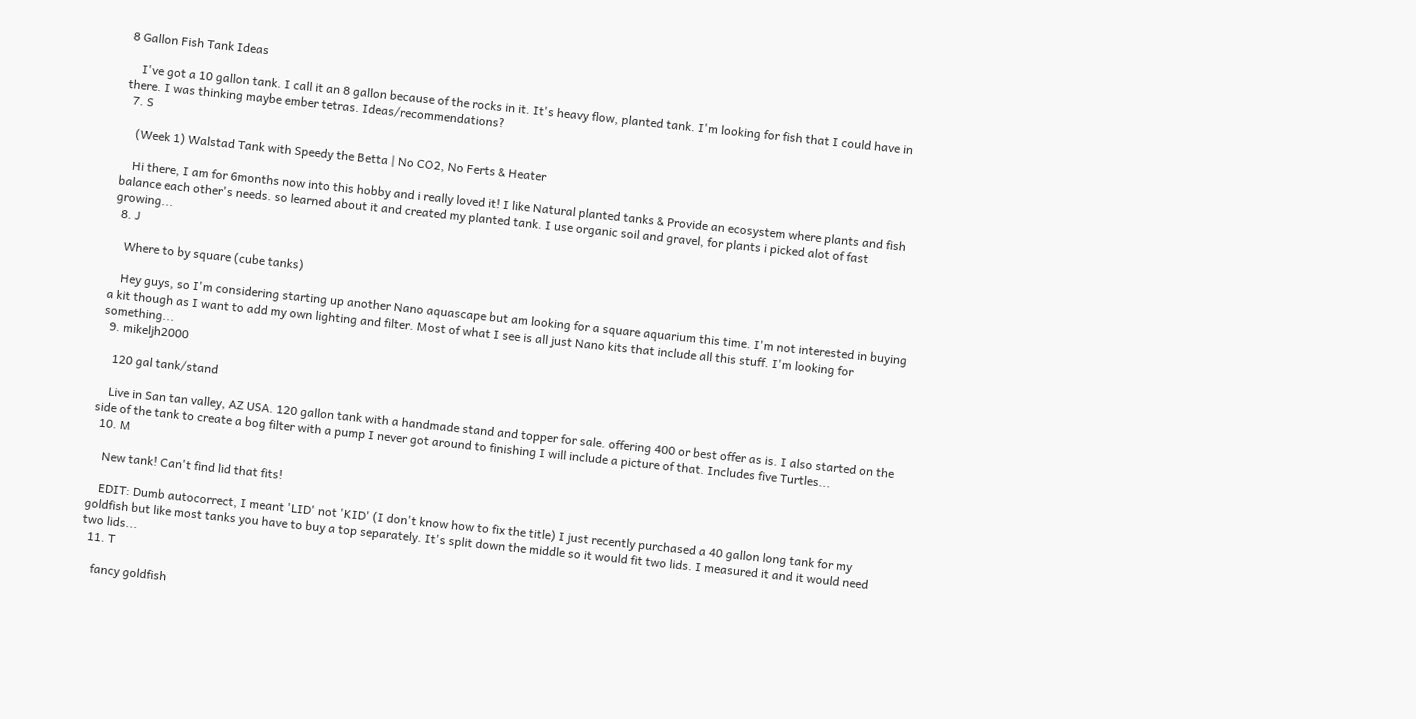8 Gallon Fish Tank Ideas

    I've got a 10 gallon tank. I call it an 8 gallon because of the rocks in it. It's heavy flow, planted tank. I'm looking for fish that I could have in there. I was thinking maybe ember tetras. Ideas/recommendations?
  7. S

    (Week 1) Walstad Tank with Speedy the Betta | No CO2, No Ferts & Heater

    Hi there, I am for 6months now into this hobby and i really loved it! I like Natural planted tanks & Provide an ecosystem where plants and fish balance each other's needs. so learned about it and created my planted tank. I use organic soil and gravel, for plants i picked alot of fast growing...
  8. J

    Where to by square (cube tanks)

    Hey guys, so I'm considering starting up another Nano aquascape but am looking for a square aquarium this time. I'm not interested in buying a kit though as I want to add my own lighting and filter. Most of what I see is all just Nano kits that include all this stuff. I'm looking for something...
  9. mikeljh2000

    120 gal tank/stand

    Live in San tan valley, AZ USA. 120 gallon tank with a handmade stand and topper for sale. offering 400 or best offer as is. I also started on the side of the tank to create a bog filter with a pump I never got around to finishing I will include a picture of that. Includes five Turtles...
  10. M

    New tank! Can't find lid that fits!

    EDIT: Dumb autocorrect, I meant 'LID' not 'KID' (I don't know how to fix the title) I just recently purchased a 40 gallon long tank for my goldfish but like most tanks you have to buy a top separately. It's split down the middle so it would fit two lids. I measured it and it would need two lids...
  11. T

    fancy goldfish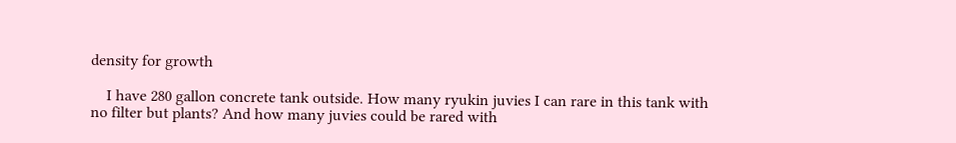density for growth

    I have 280 gallon concrete tank outside. How many ryukin juvies I can rare in this tank with no filter but plants? And how many juvies could be rared with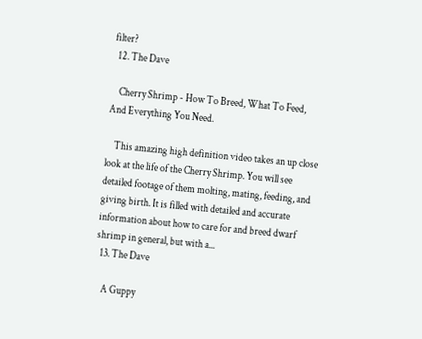filter?
  12. The Dave

    Cherry Shrimp - How To Breed, What To Feed, And Everything You Need.

    This amazing high definition video takes an up close look at the life of the Cherry Shrimp. You will see detailed footage of them molting, mating, feeding, and giving birth. It is filled with detailed and accurate information about how to care for and breed dwarf shrimp in general, but with a...
  13. The Dave

    A Guppy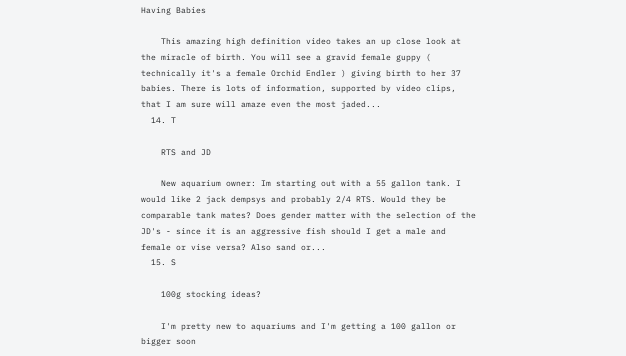Having Babies

    This amazing high definition video takes an up close look at the miracle of birth. You will see a gravid female guppy ( technically it's a female Orchid Endler ) giving birth to her 37 babies. There is lots of information, supported by video clips, that I am sure will amaze even the most jaded...
  14. T

    RTS and JD

    New aquarium owner: Im starting out with a 55 gallon tank. I would like 2 jack dempsys and probably 2/4 RTS. Would they be comparable tank mates? Does gender matter with the selection of the JD's - since it is an aggressive fish should I get a male and female or vise versa? Also sand or...
  15. S

    100g stocking ideas?

    I'm pretty new to aquariums and I'm getting a 100 gallon or bigger soon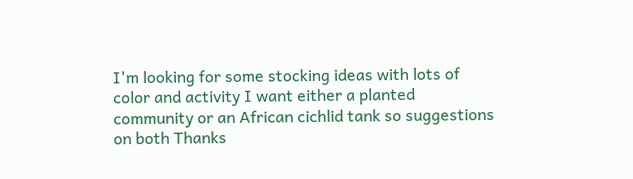I'm looking for some stocking ideas with lots of color and activity I want either a planted community or an African cichlid tank so suggestions on both Thanks